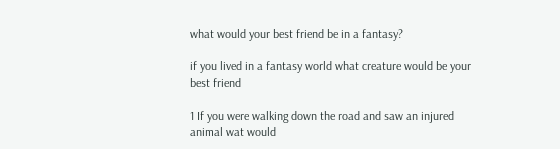what would your best friend be in a fantasy?

if you lived in a fantasy world what creature would be your best friend

1 If you were walking down the road and saw an injured animal wat would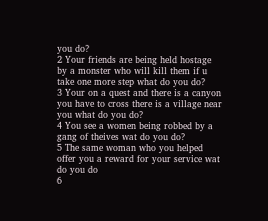you do?
2 Your friends are being held hostage by a monster who will kill them if u take one more step what do you do?
3 Your on a quest and there is a canyon you have to cross there is a village near you what do you do?
4 You see a women being robbed by a gang of theives wat do you do?
5 The same woman who you helped offer you a reward for your service wat do you do
6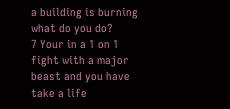a building is burning what do you do?
7 Your in a 1 on 1 fight with a major beast and you have take a life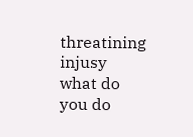threatining injusy what do you do